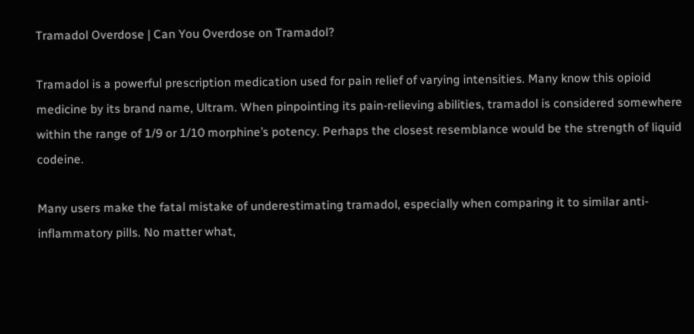Tramadol Overdose | Can You Overdose on Tramadol?

Tramadol is a powerful prescription medication used for pain relief of varying intensities. Many know this opioid medicine by its brand name, Ultram. When pinpointing its pain-relieving abilities, tramadol is considered somewhere within the range of 1/9 or 1/10 morphine’s potency. Perhaps the closest resemblance would be the strength of liquid codeine.

Many users make the fatal mistake of underestimating tramadol, especially when comparing it to similar anti-inflammatory pills. No matter what,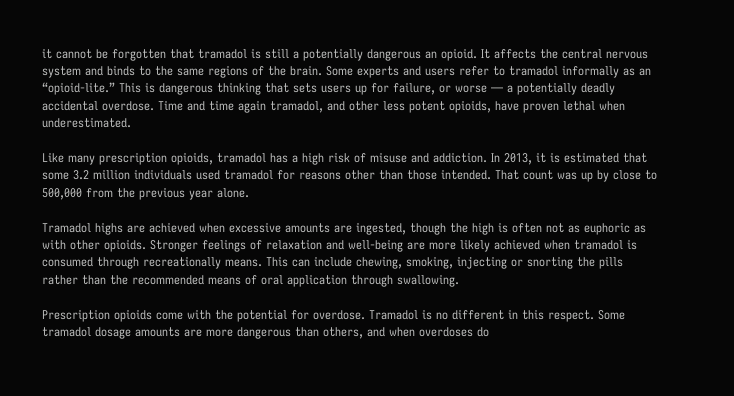it cannot be forgotten that tramadol is still a potentially dangerous an opioid. It affects the central nervous system and binds to the same regions of the brain. Some experts and users refer to tramadol informally as an “opioid-lite.” This is dangerous thinking that sets users up for failure, or worse — a potentially deadly accidental overdose. Time and time again tramadol, and other less potent opioids, have proven lethal when underestimated.

Like many prescription opioids, tramadol has a high risk of misuse and addiction. In 2013, it is estimated that some 3.2 million individuals used tramadol for reasons other than those intended. That count was up by close to 500,000 from the previous year alone.

Tramadol highs are achieved when excessive amounts are ingested, though the high is often not as euphoric as with other opioids. Stronger feelings of relaxation and well-being are more likely achieved when tramadol is consumed through recreationally means. This can include chewing, smoking, injecting or snorting the pills rather than the recommended means of oral application through swallowing.

Prescription opioids come with the potential for overdose. Tramadol is no different in this respect. Some tramadol dosage amounts are more dangerous than others, and when overdoses do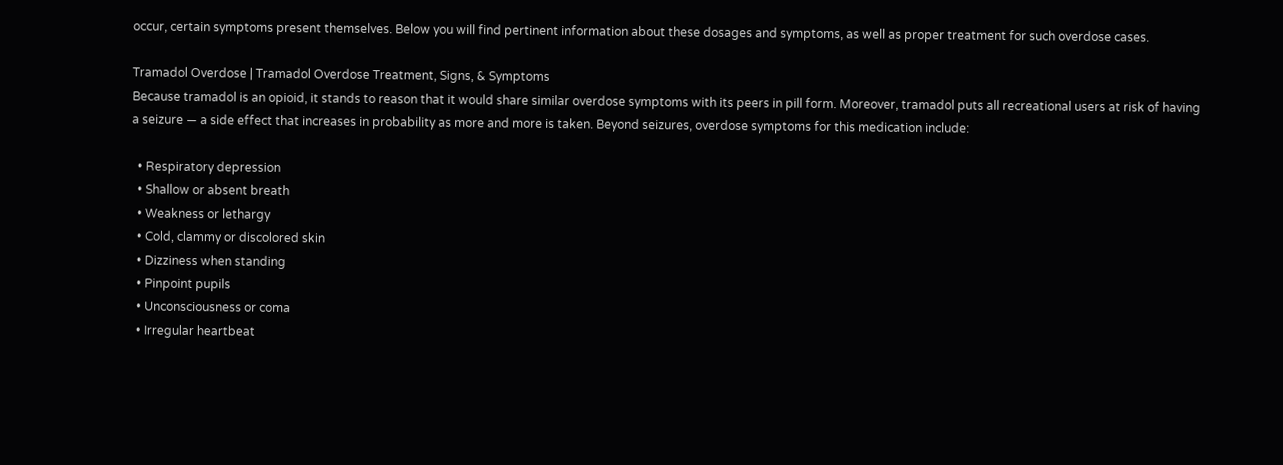occur, certain symptoms present themselves. Below you will find pertinent information about these dosages and symptoms, as well as proper treatment for such overdose cases.

Tramadol Overdose | Tramadol Overdose Treatment, Signs, & Symptoms
Because tramadol is an opioid, it stands to reason that it would share similar overdose symptoms with its peers in pill form. Moreover, tramadol puts all recreational users at risk of having a seizure — a side effect that increases in probability as more and more is taken. Beyond seizures, overdose symptoms for this medication include:

  • Respiratory depression
  • Shallow or absent breath
  • Weakness or lethargy
  • Cold, clammy or discolored skin
  • Dizziness when standing
  • Pinpoint pupils
  • Unconsciousness or coma
  • Irregular heartbeat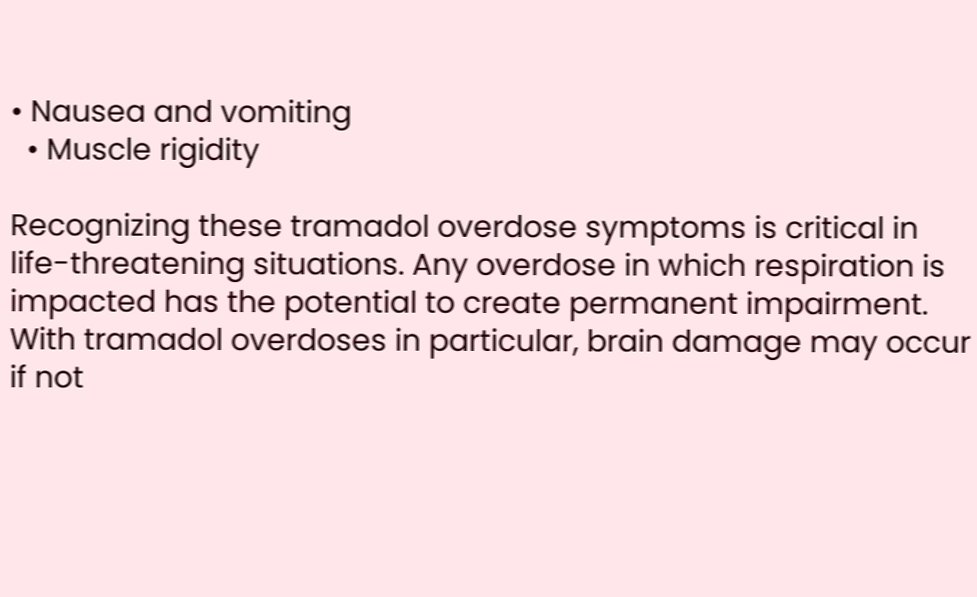• Nausea and vomiting
  • Muscle rigidity

Recognizing these tramadol overdose symptoms is critical in life-threatening situations. Any overdose in which respiration is impacted has the potential to create permanent impairment. With tramadol overdoses in particular, brain damage may occur if not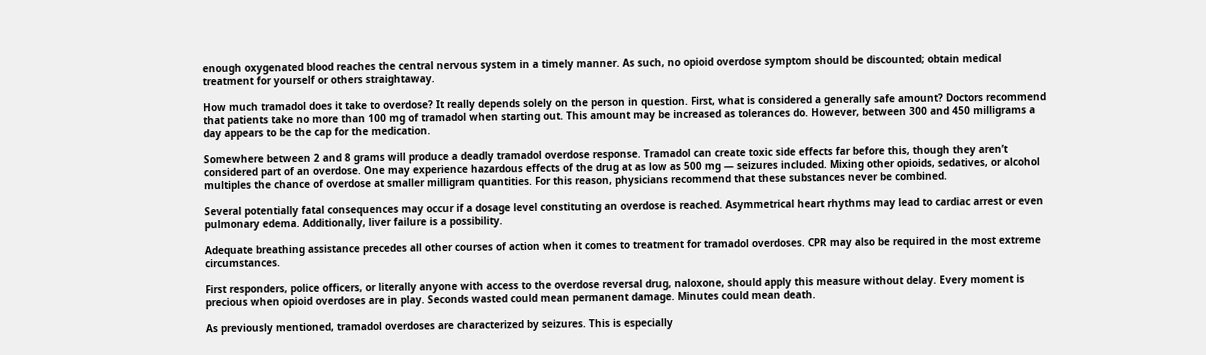enough oxygenated blood reaches the central nervous system in a timely manner. As such, no opioid overdose symptom should be discounted; obtain medical treatment for yourself or others straightaway.

How much tramadol does it take to overdose? It really depends solely on the person in question. First, what is considered a generally safe amount? Doctors recommend that patients take no more than 100 mg of tramadol when starting out. This amount may be increased as tolerances do. However, between 300 and 450 milligrams a day appears to be the cap for the medication.

Somewhere between 2 and 8 grams will produce a deadly tramadol overdose response. Tramadol can create toxic side effects far before this, though they aren’t considered part of an overdose. One may experience hazardous effects of the drug at as low as 500 mg — seizures included. Mixing other opioids, sedatives, or alcohol multiples the chance of overdose at smaller milligram quantities. For this reason, physicians recommend that these substances never be combined.

Several potentially fatal consequences may occur if a dosage level constituting an overdose is reached. Asymmetrical heart rhythms may lead to cardiac arrest or even pulmonary edema. Additionally, liver failure is a possibility.

Adequate breathing assistance precedes all other courses of action when it comes to treatment for tramadol overdoses. CPR may also be required in the most extreme circumstances.

First responders, police officers, or literally anyone with access to the overdose reversal drug, naloxone, should apply this measure without delay. Every moment is precious when opioid overdoses are in play. Seconds wasted could mean permanent damage. Minutes could mean death.

As previously mentioned, tramadol overdoses are characterized by seizures. This is especially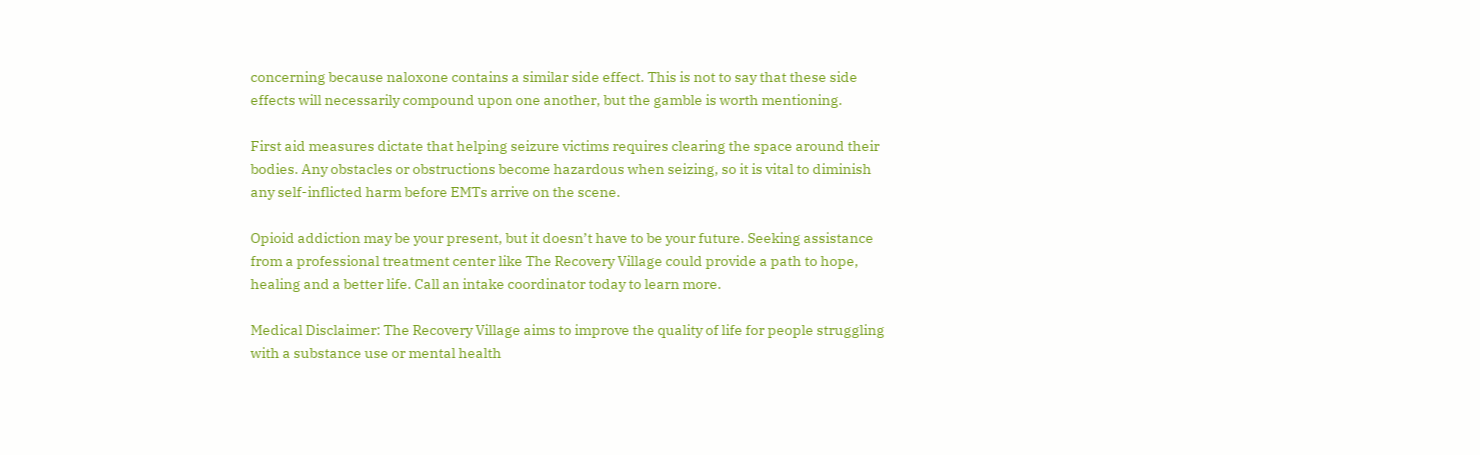concerning because naloxone contains a similar side effect. This is not to say that these side effects will necessarily compound upon one another, but the gamble is worth mentioning.

First aid measures dictate that helping seizure victims requires clearing the space around their bodies. Any obstacles or obstructions become hazardous when seizing, so it is vital to diminish any self-inflicted harm before EMTs arrive on the scene.

Opioid addiction may be your present, but it doesn’t have to be your future. Seeking assistance from a professional treatment center like The Recovery Village could provide a path to hope, healing and a better life. Call an intake coordinator today to learn more.

Medical Disclaimer: The Recovery Village aims to improve the quality of life for people struggling with a substance use or mental health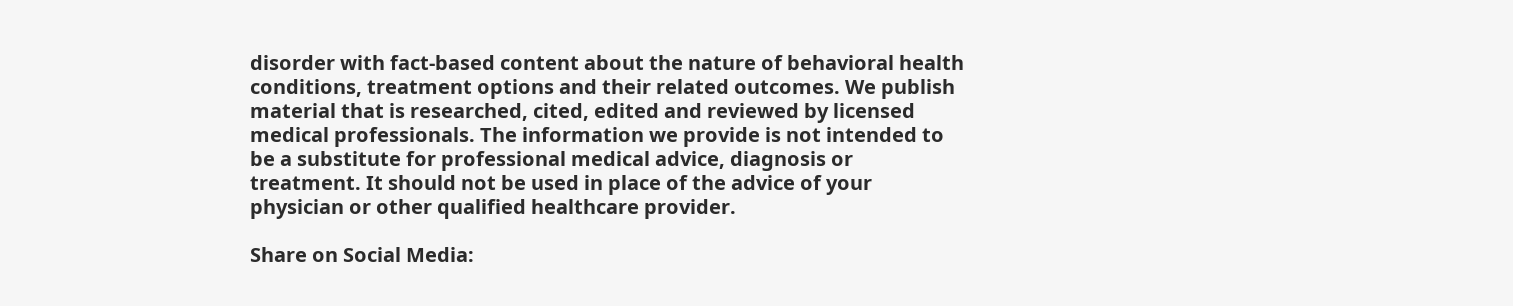disorder with fact-based content about the nature of behavioral health conditions, treatment options and their related outcomes. We publish material that is researched, cited, edited and reviewed by licensed medical professionals. The information we provide is not intended to be a substitute for professional medical advice, diagnosis or treatment. It should not be used in place of the advice of your physician or other qualified healthcare provider.

Share on Social Media: